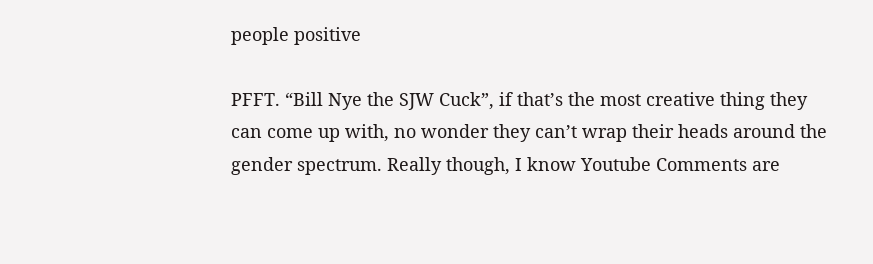people positive

PFFT. “Bill Nye the SJW Cuck”, if that’s the most creative thing they can come up with, no wonder they can’t wrap their heads around the gender spectrum. Really though, I know Youtube Comments are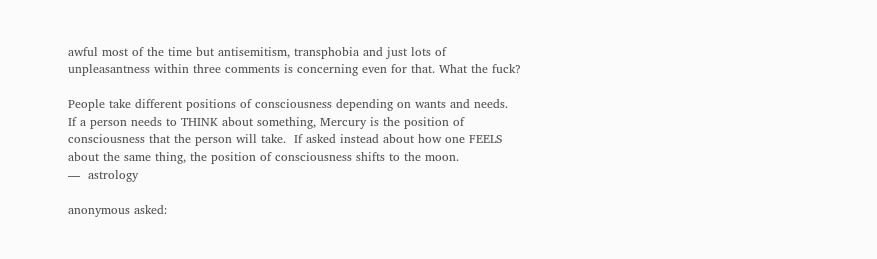awful most of the time but antisemitism, transphobia and just lots of unpleasantness within three comments is concerning even for that. What the fuck?

People take different positions of consciousness depending on wants and needs.  If a person needs to THINK about something, Mercury is the position of consciousness that the person will take.  If asked instead about how one FEELS about the same thing, the position of consciousness shifts to the moon.
—  astrology

anonymous asked: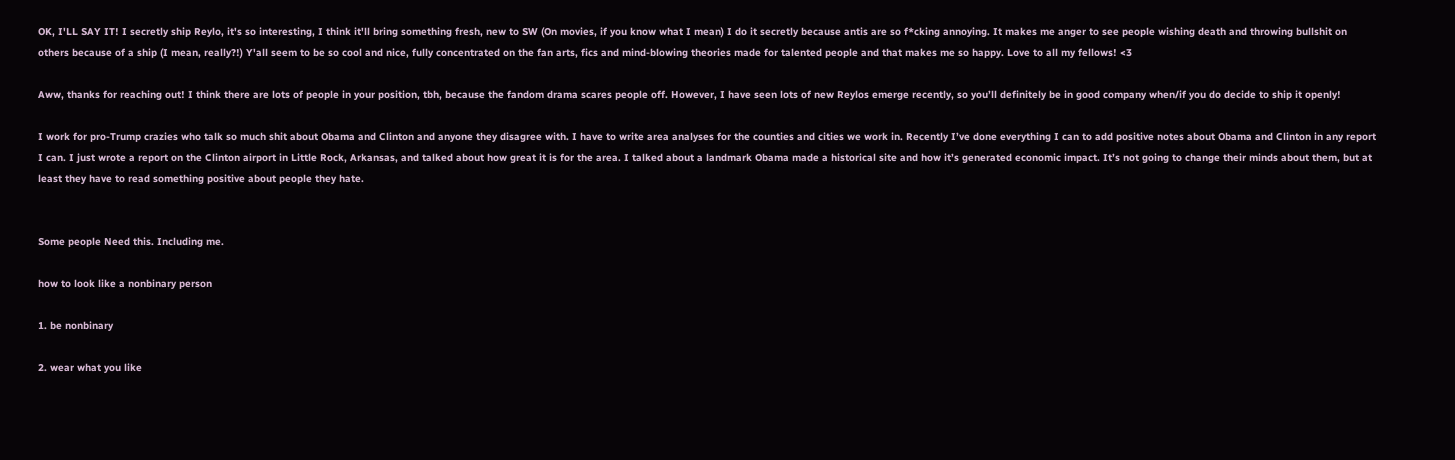OK, I'LL SAY IT! I secretly ship Reylo, it's so interesting, I think it'll bring something fresh, new to SW (On movies, if you know what I mean) I do it secretly because antis are so f*cking annoying. It makes me anger to see people wishing death and throwing bullshit on others because of a ship (I mean, really?!) Y'all seem to be so cool and nice, fully concentrated on the fan arts, fics and mind-blowing theories made for talented people and that makes me so happy. Love to all my fellows! <3

Aww, thanks for reaching out! I think there are lots of people in your position, tbh, because the fandom drama scares people off. However, I have seen lots of new Reylos emerge recently, so you’ll definitely be in good company when/if you do decide to ship it openly!

I work for pro-Trump crazies who talk so much shit about Obama and Clinton and anyone they disagree with. I have to write area analyses for the counties and cities we work in. Recently I’ve done everything I can to add positive notes about Obama and Clinton in any report I can. I just wrote a report on the Clinton airport in Little Rock, Arkansas, and talked about how great it is for the area. I talked about a landmark Obama made a historical site and how it’s generated economic impact. It’s not going to change their minds about them, but at least they have to read something positive about people they hate.


Some people Need this. Including me.

how to look like a nonbinary person

1. be nonbinary

2. wear what you like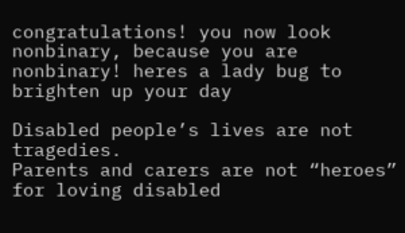congratulations! you now look nonbinary, because you are nonbinary! heres a lady bug to brighten up your day

Disabled people’s lives are not tragedies.
Parents and carers are not “heroes” for loving disabled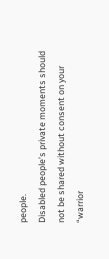people.
Disabled people’s private moments should not be shared without consent on your “warrior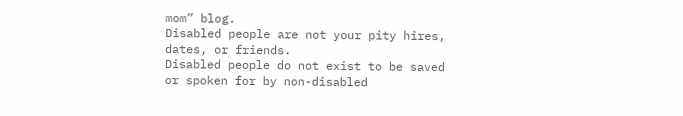mom” blog.
Disabled people are not your pity hires, dates, or friends.
Disabled people do not exist to be saved or spoken for by non-disabled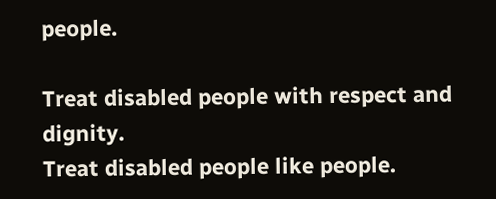people.

Treat disabled people with respect and dignity.
Treat disabled people like people.